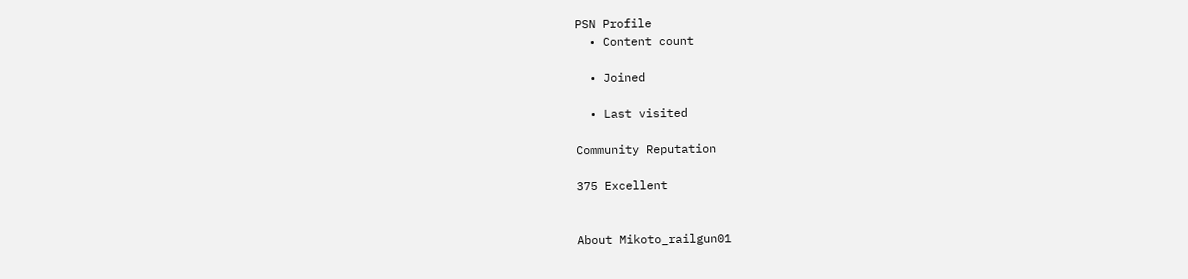PSN Profile
  • Content count

  • Joined

  • Last visited

Community Reputation

375 Excellent


About Mikoto_railgun01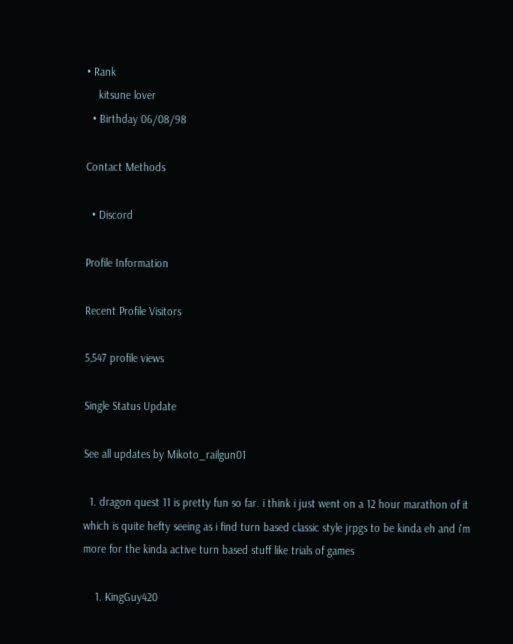• Rank
    kitsune lover
  • Birthday 06/08/98

Contact Methods

  • Discord

Profile Information

Recent Profile Visitors

5,547 profile views

Single Status Update

See all updates by Mikoto_railgun01

  1. dragon quest 11 is pretty fun so far. i think i just went on a 12 hour marathon of it which is quite hefty seeing as i find turn based classic style jrpgs to be kinda eh and i'm more for the kinda active turn based stuff like trials of games

    1. KingGuy420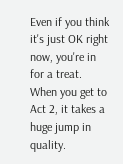Even if you think it's just OK right now, you're in for a treat. When you get to Act 2, it takes a huge jump in quality.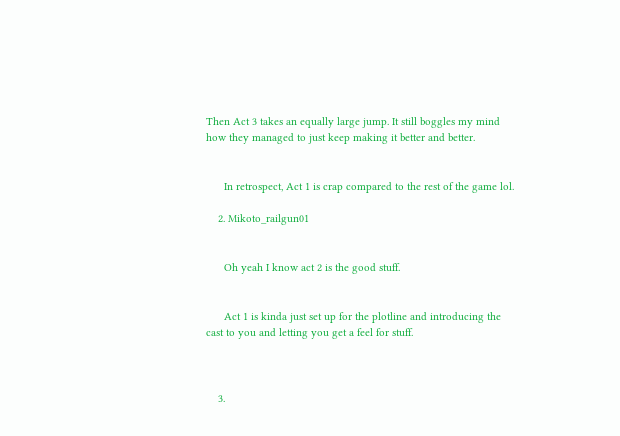Then Act 3 takes an equally large jump. It still boggles my mind how they managed to just keep making it better and better.


      In retrospect, Act 1 is crap compared to the rest of the game lol.

    2. Mikoto_railgun01


      Oh yeah I know act 2 is the good stuff.


      Act 1 is kinda just set up for the plotline and introducing the cast to you and letting you get a feel for stuff.



    3.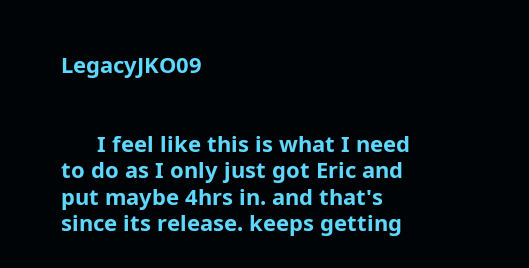LegacyJKO09


      I feel like this is what I need to do as I only just got Eric and put maybe 4hrs in. and that's since its release. keeps getting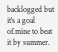backlogged but it's a goal of.mine to beat it by summer.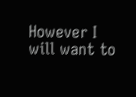However I will want to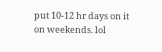put 10-12 hr days on it on weekends. lol